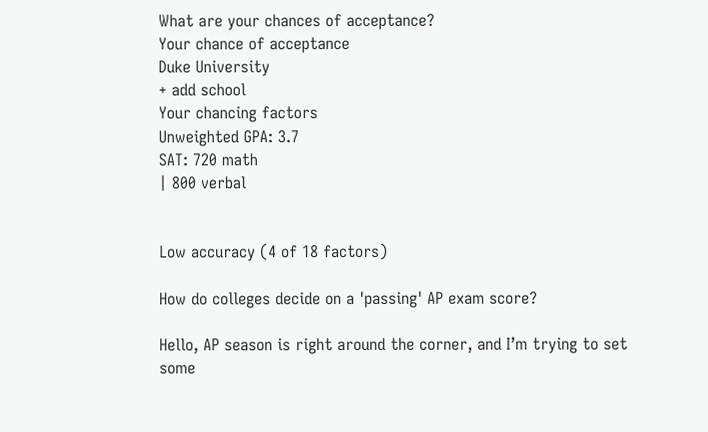What are your chances of acceptance?
Your chance of acceptance
Duke University
+ add school
Your chancing factors
Unweighted GPA: 3.7
SAT: 720 math
| 800 verbal


Low accuracy (4 of 18 factors)

How do colleges decide on a 'passing' AP exam score?

Hello, AP season is right around the corner, and I’m trying to set some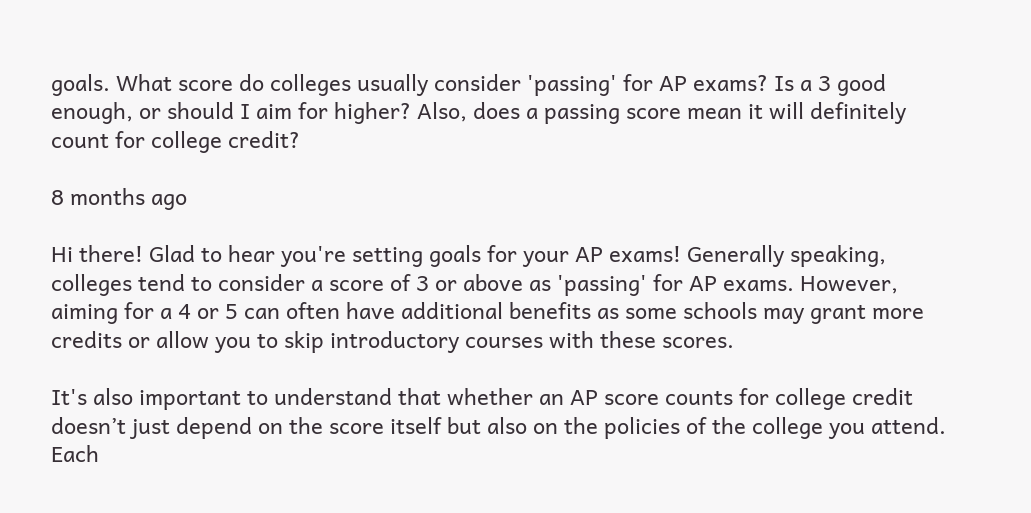goals. What score do colleges usually consider 'passing' for AP exams? Is a 3 good enough, or should I aim for higher? Also, does a passing score mean it will definitely count for college credit?

8 months ago

Hi there! Glad to hear you're setting goals for your AP exams! Generally speaking, colleges tend to consider a score of 3 or above as 'passing' for AP exams. However, aiming for a 4 or 5 can often have additional benefits as some schools may grant more credits or allow you to skip introductory courses with these scores.

It's also important to understand that whether an AP score counts for college credit doesn’t just depend on the score itself but also on the policies of the college you attend. Each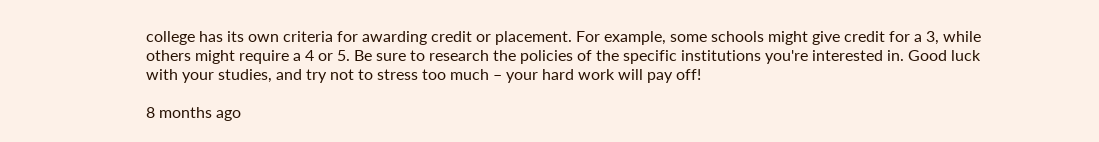college has its own criteria for awarding credit or placement. For example, some schools might give credit for a 3, while others might require a 4 or 5. Be sure to research the policies of the specific institutions you're interested in. Good luck with your studies, and try not to stress too much – your hard work will pay off!

8 months ago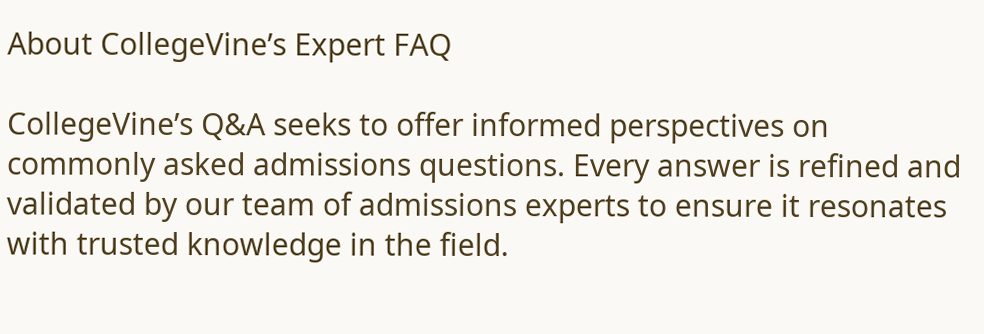About CollegeVine’s Expert FAQ

CollegeVine’s Q&A seeks to offer informed perspectives on commonly asked admissions questions. Every answer is refined and validated by our team of admissions experts to ensure it resonates with trusted knowledge in the field.